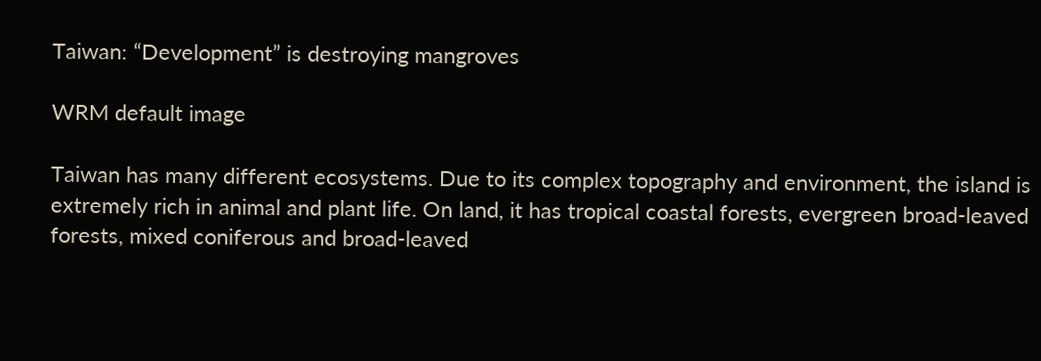Taiwan: “Development” is destroying mangroves

WRM default image

Taiwan has many different ecosystems. Due to its complex topography and environment, the island is extremely rich in animal and plant life. On land, it has tropical coastal forests, evergreen broad-leaved forests, mixed coniferous and broad-leaved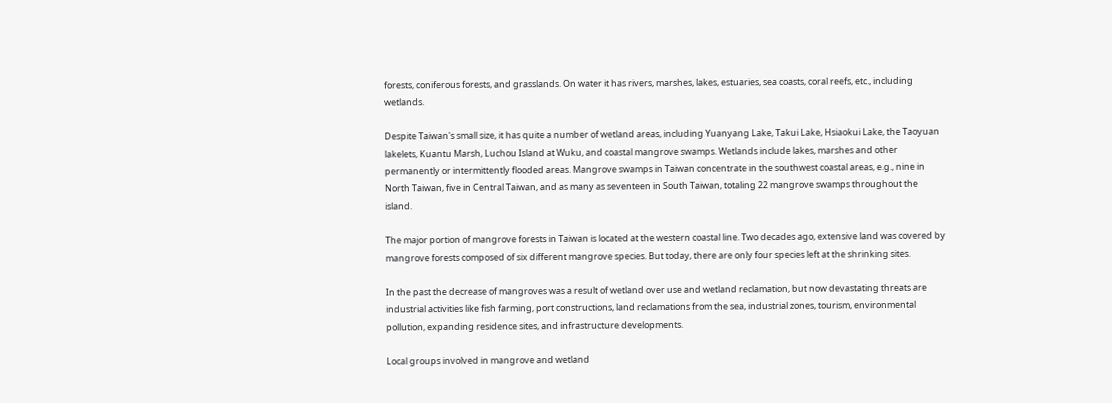forests, coniferous forests, and grasslands. On water it has rivers, marshes, lakes, estuaries, sea coasts, coral reefs, etc., including wetlands.

Despite Taiwan's small size, it has quite a number of wetland areas, including Yuanyang Lake, Takui Lake, Hsiaokui Lake, the Taoyuan lakelets, Kuantu Marsh, Luchou Island at Wuku, and coastal mangrove swamps. Wetlands include lakes, marshes and other permanently or intermittently flooded areas. Mangrove swamps in Taiwan concentrate in the southwest coastal areas, e.g., nine in North Taiwan, five in Central Taiwan, and as many as seventeen in South Taiwan, totaling 22 mangrove swamps throughout the island.

The major portion of mangrove forests in Taiwan is located at the western coastal line. Two decades ago, extensive land was covered by mangrove forests composed of six different mangrove species. But today, there are only four species left at the shrinking sites.

In the past the decrease of mangroves was a result of wetland over use and wetland reclamation, but now devastating threats are industrial activities like fish farming, port constructions, land reclamations from the sea, industrial zones, tourism, environmental pollution, expanding residence sites, and infrastructure developments.

Local groups involved in mangrove and wetland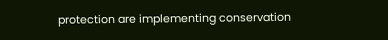protection are implementing conservation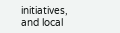initiatives, and local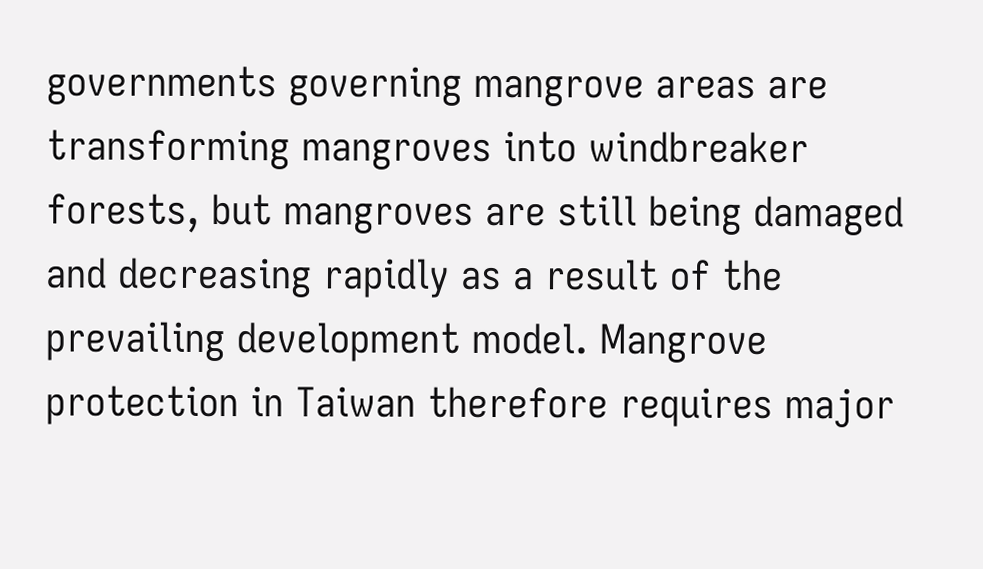governments governing mangrove areas are transforming mangroves into windbreaker forests, but mangroves are still being damaged and decreasing rapidly as a result of the prevailing development model. Mangrove protection in Taiwan therefore requires major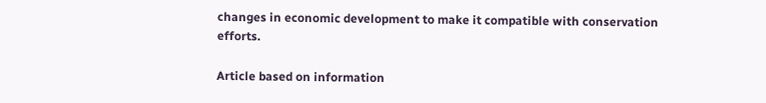changes in economic development to make it compatible with conservation efforts.

Article based on information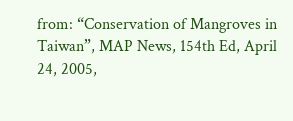from: “Conservation of Mangroves in Taiwan”, MAP News, 154th Ed, April 24, 2005,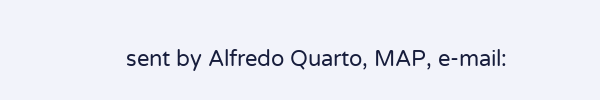sent by Alfredo Quarto, MAP, e-mail: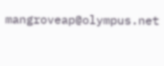mangroveap@olympus.net